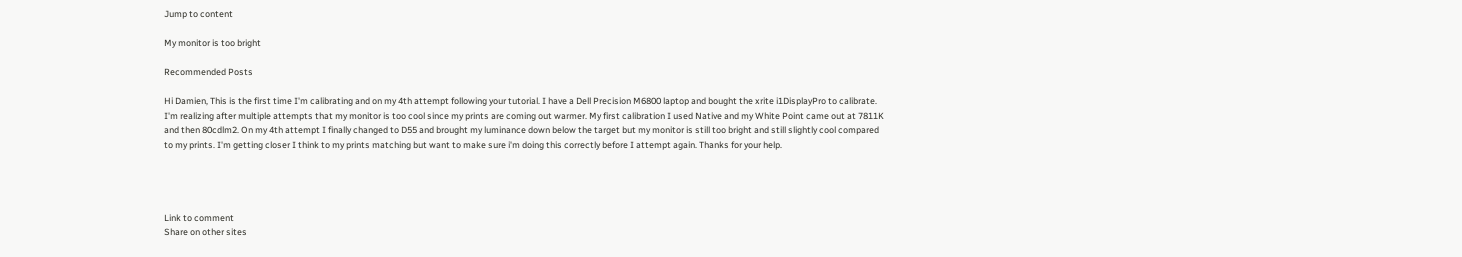Jump to content

My monitor is too bright

Recommended Posts

Hi Damien, This is the first time I'm calibrating and on my 4th attempt following your tutorial. I have a Dell Precision M6800 laptop and bought the xrite i1DisplayPro to calibrate. I'm realizing after multiple attempts that my monitor is too cool since my prints are coming out warmer. My first calibration I used Native and my White Point came out at 7811K and then 80cdlm2. On my 4th attempt I finally changed to D55 and brought my luminance down below the target but my monitor is still too bright and still slightly cool compared to my prints. I'm getting closer I think to my prints matching but want to make sure i'm doing this correctly before I attempt again. Thanks for your help.




Link to comment
Share on other sites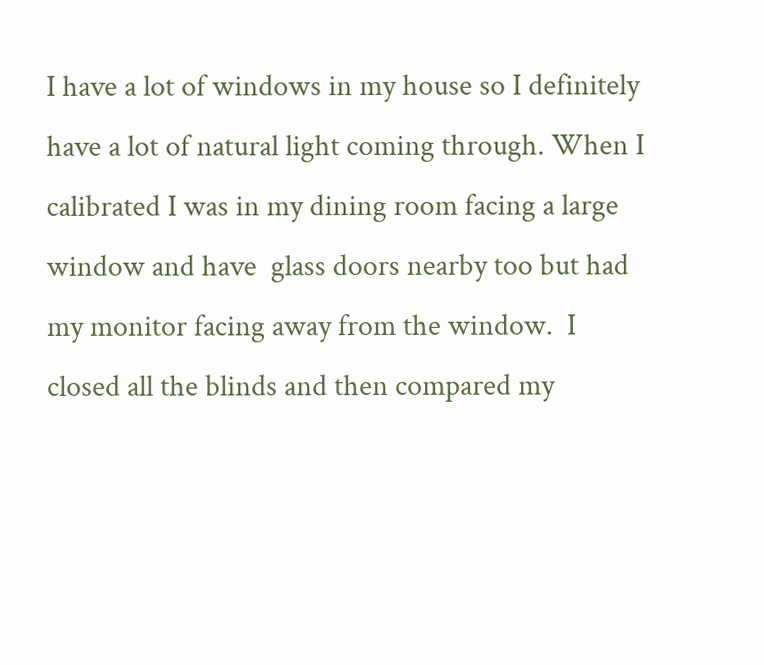I have a lot of windows in my house so I definitely have a lot of natural light coming through. When I calibrated I was in my dining room facing a large window and have  glass doors nearby too but had my monitor facing away from the window.  I closed all the blinds and then compared my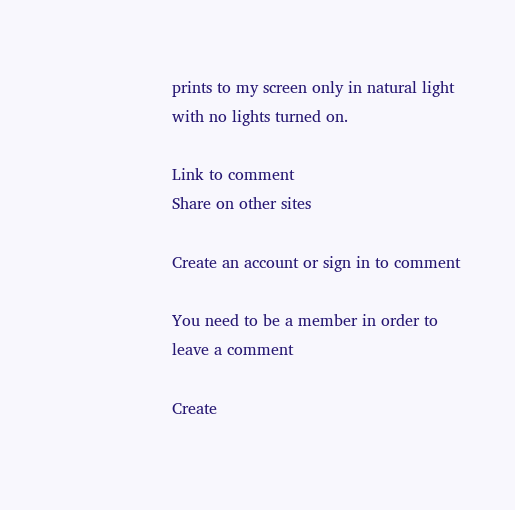prints to my screen only in natural light with no lights turned on.

Link to comment
Share on other sites

Create an account or sign in to comment

You need to be a member in order to leave a comment

Create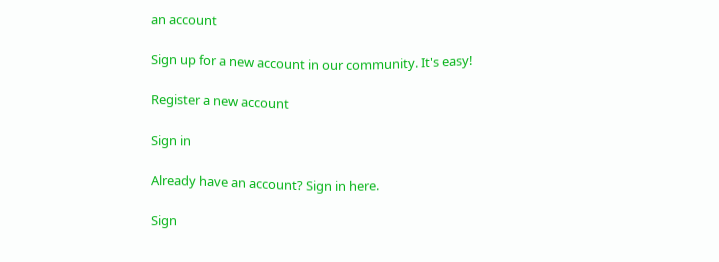an account

Sign up for a new account in our community. It's easy!

Register a new account

Sign in

Already have an account? Sign in here.

Sign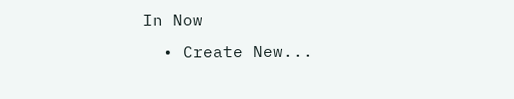In Now
  • Create New...